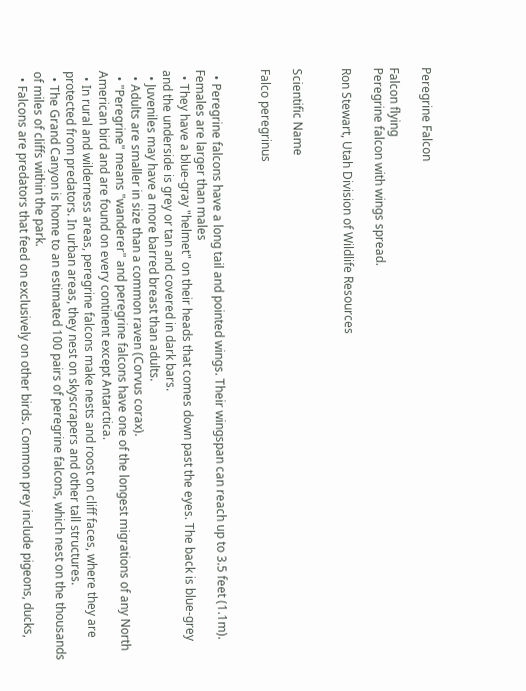Peregrine Falcon

Falcon flying
Peregrine falcon with wings spread.

Ron Stewart, Utah Division of Wildlife Resources


Scientific Name

Falco peregrinus


  • Peregrine falcons have a long tail and pointed wings. Their wingspan can reach up to 3.5 feet (1.1m). Females are larger than males
  • They have a blue-gray "helmet" on their heads that comes down past the eyes. The back is blue-grey and the underside is grey or tan and covered in dark bars.
  • Juveniles may have a more barred breast than adults.
  • Adults are smaller in size than a common raven (Corvus corax).
  • "Peregrine" means "wanderer" and peregrine falcons have one of the longest migrations of any North American bird and are found on every continent except Antarctica.
  • In rural and wilderness areas, peregrine falcons make nests and roost on cliff faces, where they are protected from predators. In urban areas, they nest on skyscrapers and other tall structures.
  • The Grand Canyon is home to an estimated 100 pairs of peregrine falcons, which nest on the thousands of miles of cliffs within the park.
  • Falcons are predators that feed on exclusively on other birds. Common prey include pigeons, ducks,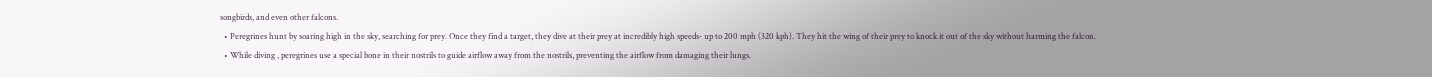songbirds, and even other falcons.
  • Peregrines hunt by soaring high in the sky, searching for prey. Once they find a target, they dive at their prey at incredibly high speeds- up to 200 mph (320 kph). They hit the wing of their prey to knock it out of the sky without harming the falcon.
  • While diving , peregrines use a special bone in their nostrils to guide airflow away from the nostrils, preventing the airflow from damaging their lungs.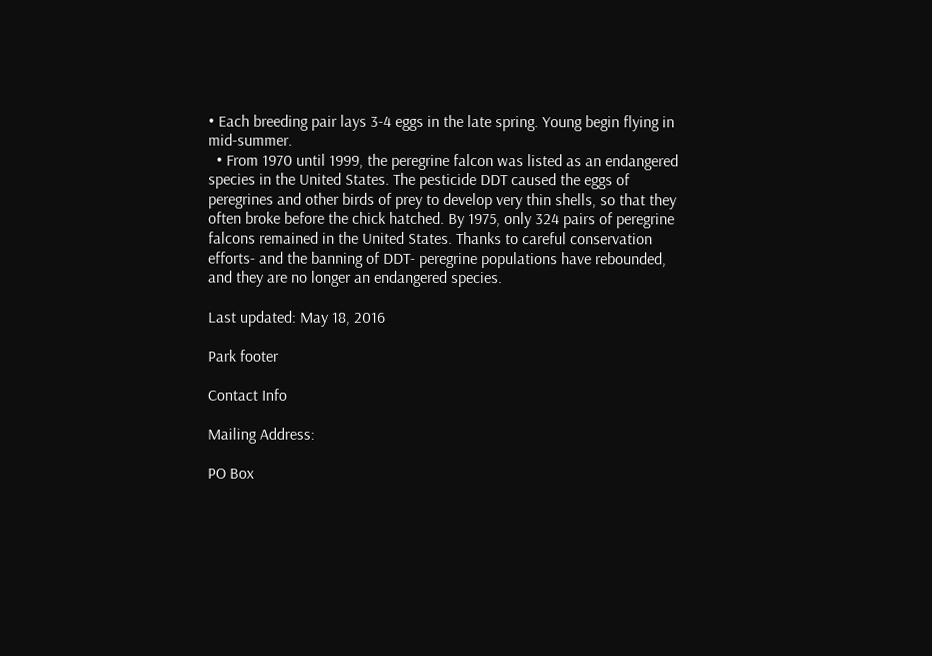• Each breeding pair lays 3-4 eggs in the late spring. Young begin flying in mid-summer.
  • From 1970 until 1999, the peregrine falcon was listed as an endangered species in the United States. The pesticide DDT caused the eggs of peregrines and other birds of prey to develop very thin shells, so that they often broke before the chick hatched. By 1975, only 324 pairs of peregrine falcons remained in the United States. Thanks to careful conservation efforts- and the banning of DDT- peregrine populations have rebounded, and they are no longer an endangered species.

Last updated: May 18, 2016

Park footer

Contact Info

Mailing Address:

PO Box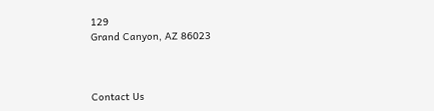129
Grand Canyon, AZ 86023



Contact Us